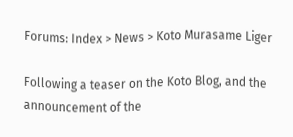Forums: Index > News > Koto Murasame Liger

Following a teaser on the Koto Blog, and the announcement of the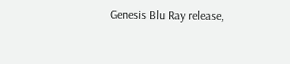Genesis Blu Ray release,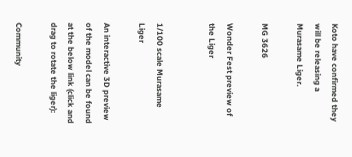Koto have confirmed they will be releasing a Murasame Liger.

MG 3626

Wonder Fest preview of the Liger


1/100 scale Murasame Liger

An interactive 3D preview of the model can be found at the below link (click and drag to rotate the liger):

Community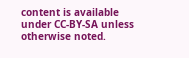content is available under CC-BY-SA unless otherwise noted.